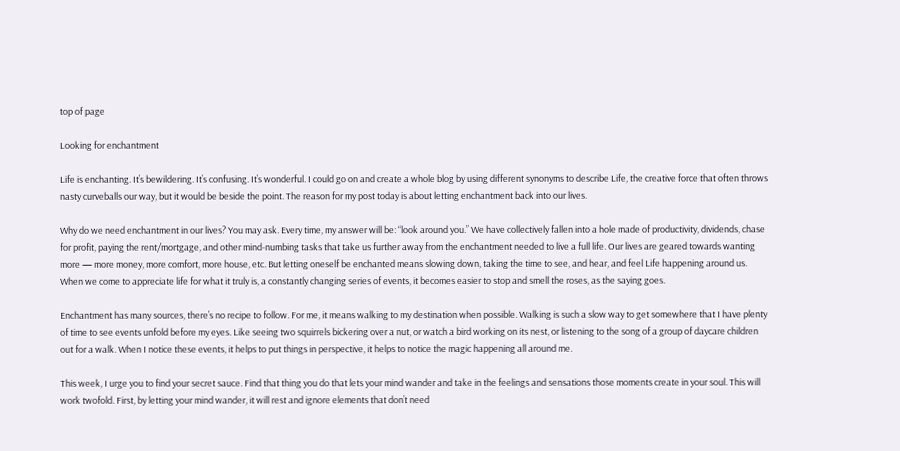top of page

Looking for enchantment

Life is enchanting. It’s bewildering. It’s confusing. It’s wonderful. I could go on and create a whole blog by using different synonyms to describe Life, the creative force that often throws nasty curveballs our way, but it would be beside the point. The reason for my post today is about letting enchantment back into our lives.

Why do we need enchantment in our lives? You may ask. Every time, my answer will be: “look around you.” We have collectively fallen into a hole made of productivity, dividends, chase for profit, paying the rent/mortgage, and other mind-numbing tasks that take us further away from the enchantment needed to live a full life. Our lives are geared towards wanting more — more money, more comfort, more house, etc. But letting oneself be enchanted means slowing down, taking the time to see, and hear, and feel Life happening around us. When we come to appreciate life for what it truly is, a constantly changing series of events, it becomes easier to stop and smell the roses, as the saying goes.

Enchantment has many sources, there’s no recipe to follow. For me, it means walking to my destination when possible. Walking is such a slow way to get somewhere that I have plenty of time to see events unfold before my eyes. Like seeing two squirrels bickering over a nut, or watch a bird working on its nest, or listening to the song of a group of daycare children out for a walk. When I notice these events, it helps to put things in perspective, it helps to notice the magic happening all around me.

This week, I urge you to find your secret sauce. Find that thing you do that lets your mind wander and take in the feelings and sensations those moments create in your soul. This will work twofold. First, by letting your mind wander, it will rest and ignore elements that don’t need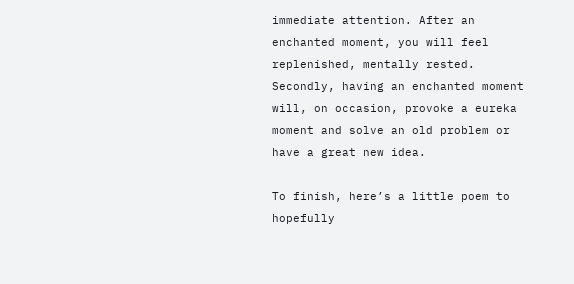immediate attention. After an enchanted moment, you will feel replenished, mentally rested. Secondly, having an enchanted moment will, on occasion, provoke a eureka moment and solve an old problem or have a great new idea.

To finish, here’s a little poem to hopefully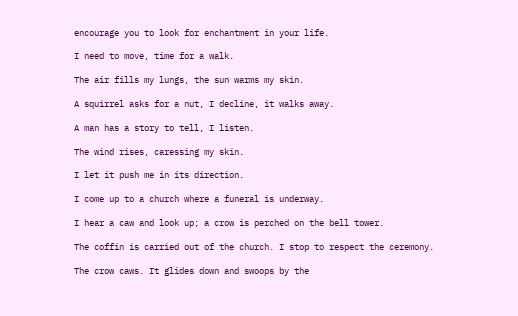encourage you to look for enchantment in your life.

I need to move, time for a walk.

The air fills my lungs, the sun warms my skin.

A squirrel asks for a nut, I decline, it walks away.

A man has a story to tell, I listen.

The wind rises, caressing my skin.

I let it push me in its direction.

I come up to a church where a funeral is underway.

I hear a caw and look up; a crow is perched on the bell tower.

The coffin is carried out of the church. I stop to respect the ceremony.

The crow caws. It glides down and swoops by the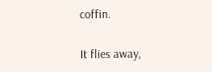coffin.

It flies away,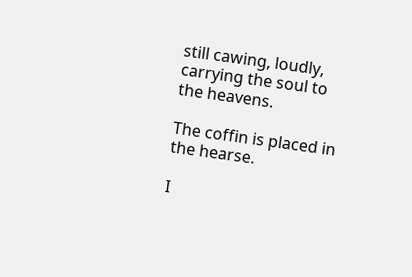still cawing, loudly, carrying the soul to the heavens.

The coffin is placed in the hearse.

I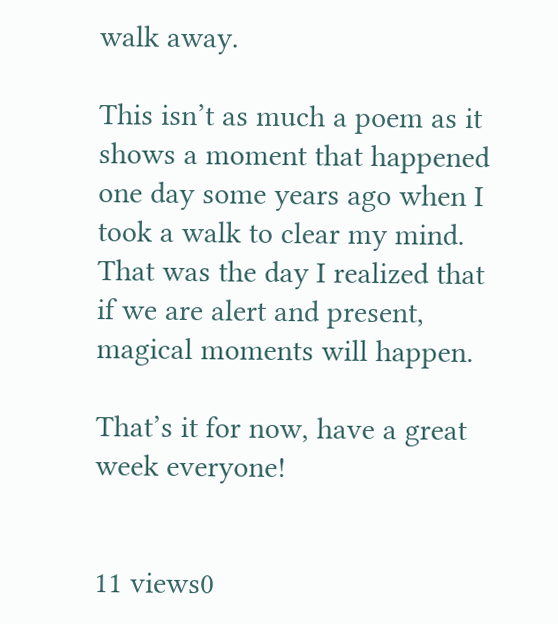walk away.

This isn’t as much a poem as it shows a moment that happened one day some years ago when I took a walk to clear my mind. That was the day I realized that if we are alert and present, magical moments will happen.

That’s it for now, have a great week everyone!


11 views0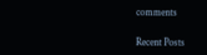comments

Recent Posts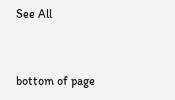See All


bottom of page